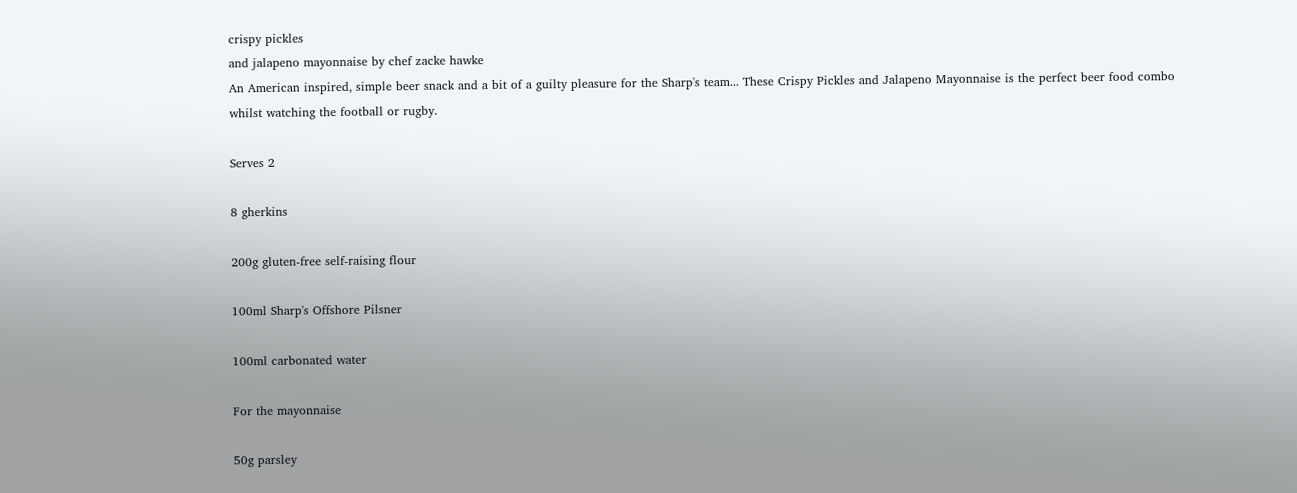crispy pickles
and jalapeno mayonnaise by chef zacke hawke
An American inspired, simple beer snack and a bit of a guilty pleasure for the Sharp's team... These Crispy Pickles and Jalapeno Mayonnaise is the perfect beer food combo whilst watching the football or rugby.

Serves 2

8 gherkins

200g gluten-free self-raising flour

100ml Sharp's Offshore Pilsner

100ml carbonated water

For the mayonnaise

50g parsley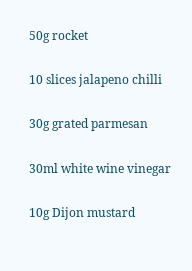50g rocket

10 slices jalapeno chilli

30g grated parmesan

30ml white wine vinegar

10g Dijon mustard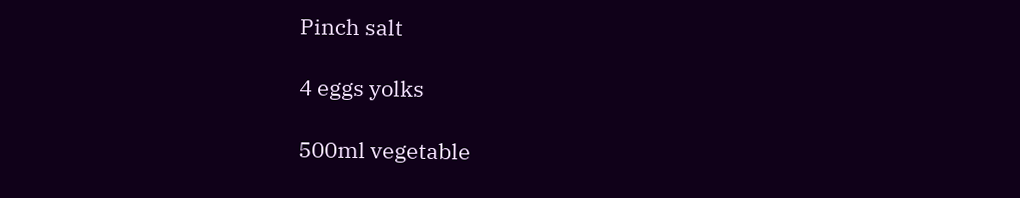Pinch salt

4 eggs yolks

500ml vegetable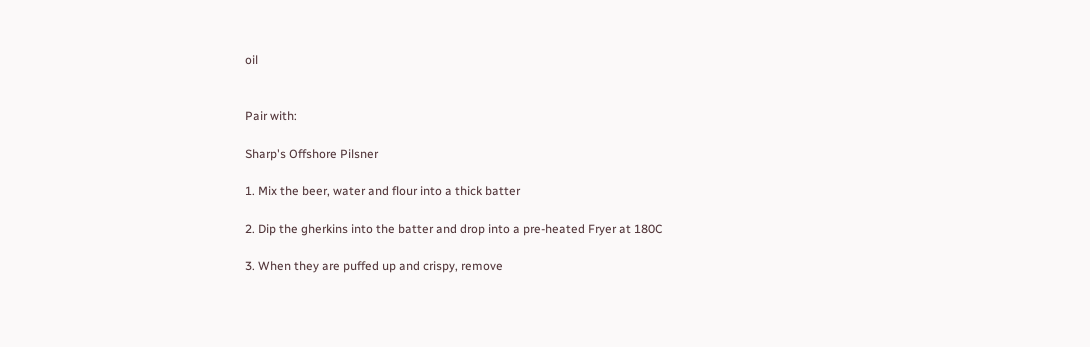oil


Pair with:

Sharp's Offshore Pilsner

1. Mix the beer, water and flour into a thick batter

2. Dip the gherkins into the batter and drop into a pre-heated Fryer at 180C

3. When they are puffed up and crispy, remove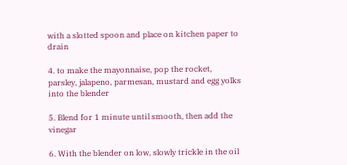with a slotted spoon and place on kitchen paper to drain

4. to make the mayonnaise, pop the rocket, parsley, jalapeno, parmesan, mustard and egg yolks into the blender

5. Blend for 1 minute until smooth, then add the vinegar

6. With the blender on low, slowly trickle in the oil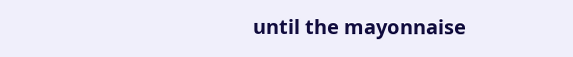until the mayonnaise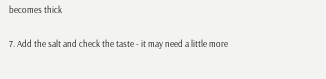becomes thick

7. Add the salt and check the taste - it may need a little more